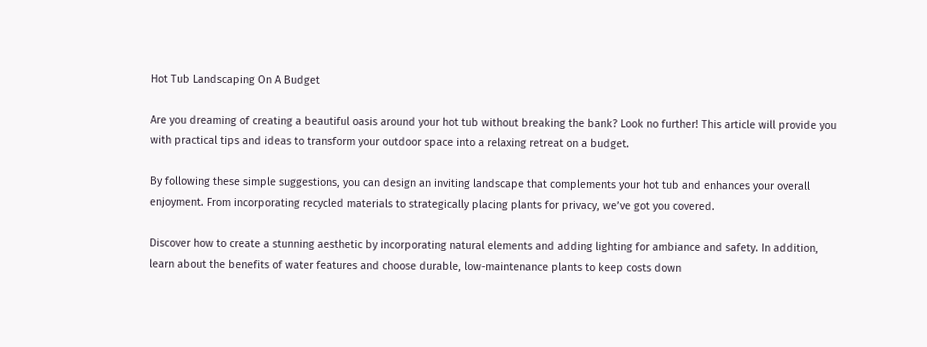Hot Tub Landscaping On A Budget

Are you dreaming of creating a beautiful oasis around your hot tub without breaking the bank? Look no further! This article will provide you with practical tips and ideas to transform your outdoor space into a relaxing retreat on a budget.

By following these simple suggestions, you can design an inviting landscape that complements your hot tub and enhances your overall enjoyment. From incorporating recycled materials to strategically placing plants for privacy, we’ve got you covered.

Discover how to create a stunning aesthetic by incorporating natural elements and adding lighting for ambiance and safety. In addition, learn about the benefits of water features and choose durable, low-maintenance plants to keep costs down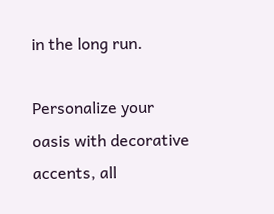in the long run.

Personalize your oasis with decorative accents, all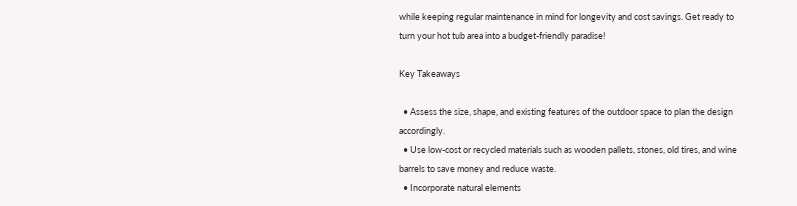while keeping regular maintenance in mind for longevity and cost savings. Get ready to turn your hot tub area into a budget-friendly paradise!

Key Takeaways

  • Assess the size, shape, and existing features of the outdoor space to plan the design accordingly.
  • Use low-cost or recycled materials such as wooden pallets, stones, old tires, and wine barrels to save money and reduce waste.
  • Incorporate natural elements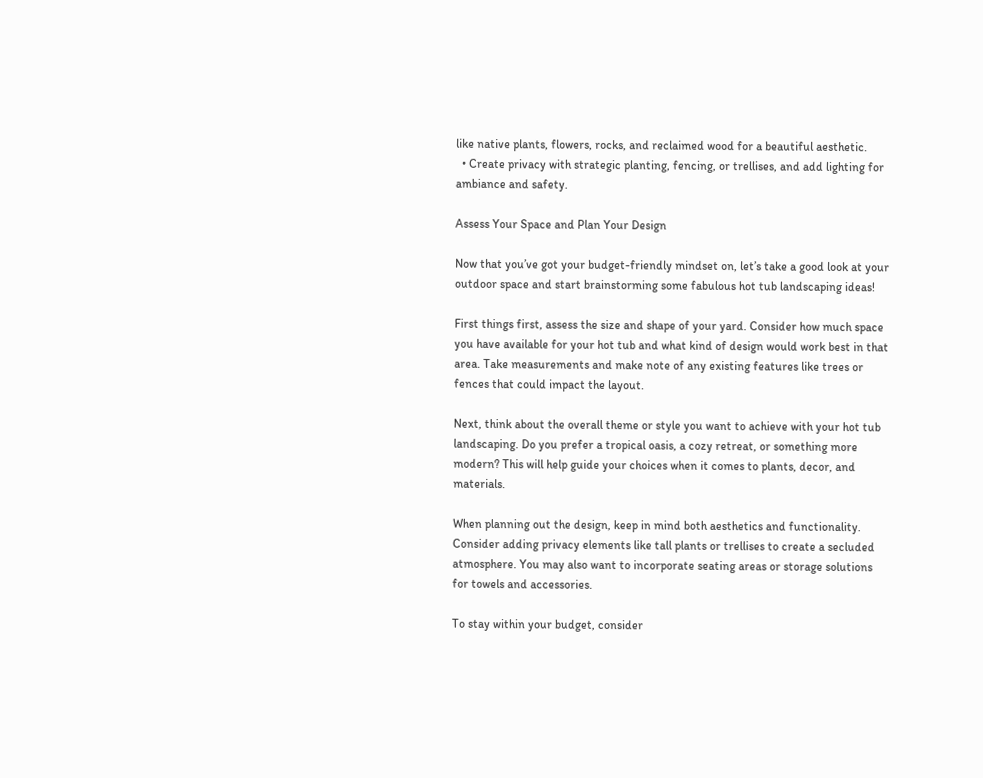like native plants, flowers, rocks, and reclaimed wood for a beautiful aesthetic.
  • Create privacy with strategic planting, fencing, or trellises, and add lighting for ambiance and safety.

Assess Your Space and Plan Your Design

Now that you’ve got your budget-friendly mindset on, let’s take a good look at your outdoor space and start brainstorming some fabulous hot tub landscaping ideas!

First things first, assess the size and shape of your yard. Consider how much space you have available for your hot tub and what kind of design would work best in that area. Take measurements and make note of any existing features like trees or fences that could impact the layout.

Next, think about the overall theme or style you want to achieve with your hot tub landscaping. Do you prefer a tropical oasis, a cozy retreat, or something more modern? This will help guide your choices when it comes to plants, decor, and materials.

When planning out the design, keep in mind both aesthetics and functionality. Consider adding privacy elements like tall plants or trellises to create a secluded atmosphere. You may also want to incorporate seating areas or storage solutions for towels and accessories.

To stay within your budget, consider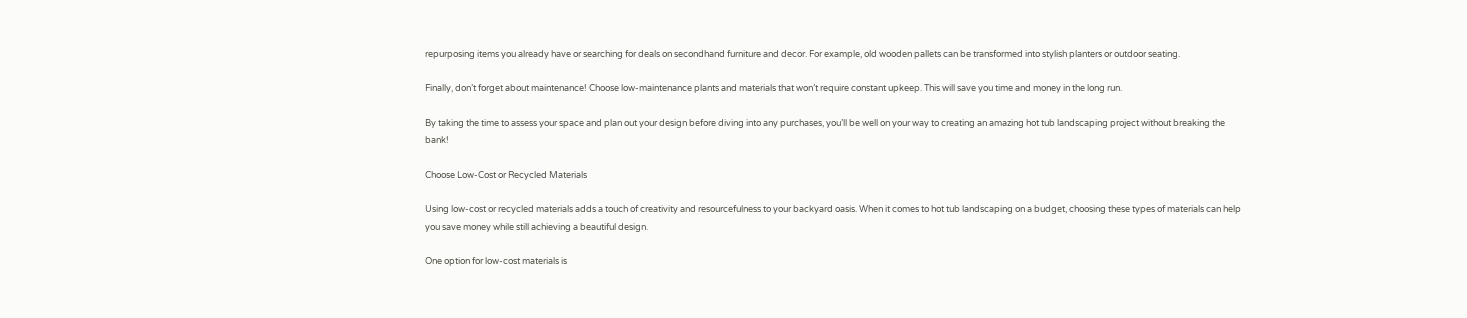repurposing items you already have or searching for deals on secondhand furniture and decor. For example, old wooden pallets can be transformed into stylish planters or outdoor seating.

Finally, don’t forget about maintenance! Choose low-maintenance plants and materials that won’t require constant upkeep. This will save you time and money in the long run.

By taking the time to assess your space and plan out your design before diving into any purchases, you’ll be well on your way to creating an amazing hot tub landscaping project without breaking the bank!

Choose Low-Cost or Recycled Materials

Using low-cost or recycled materials adds a touch of creativity and resourcefulness to your backyard oasis. When it comes to hot tub landscaping on a budget, choosing these types of materials can help you save money while still achieving a beautiful design.

One option for low-cost materials is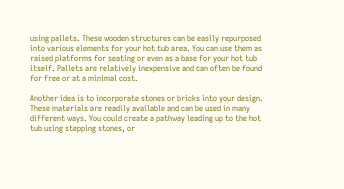using pallets. These wooden structures can be easily repurposed into various elements for your hot tub area. You can use them as raised platforms for seating or even as a base for your hot tub itself. Pallets are relatively inexpensive and can often be found for free or at a minimal cost.

Another idea is to incorporate stones or bricks into your design. These materials are readily available and can be used in many different ways. You could create a pathway leading up to the hot tub using stepping stones, or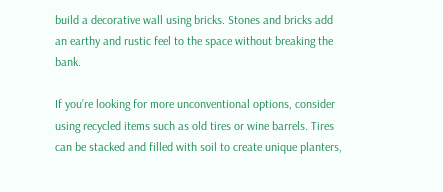build a decorative wall using bricks. Stones and bricks add an earthy and rustic feel to the space without breaking the bank.

If you’re looking for more unconventional options, consider using recycled items such as old tires or wine barrels. Tires can be stacked and filled with soil to create unique planters,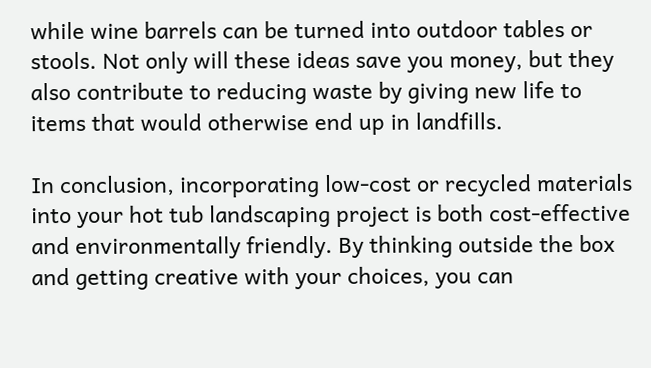while wine barrels can be turned into outdoor tables or stools. Not only will these ideas save you money, but they also contribute to reducing waste by giving new life to items that would otherwise end up in landfills.

In conclusion, incorporating low-cost or recycled materials into your hot tub landscaping project is both cost-effective and environmentally friendly. By thinking outside the box and getting creative with your choices, you can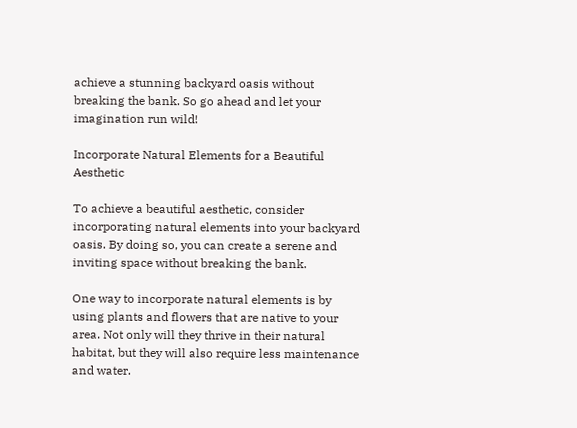achieve a stunning backyard oasis without breaking the bank. So go ahead and let your imagination run wild!

Incorporate Natural Elements for a Beautiful Aesthetic

To achieve a beautiful aesthetic, consider incorporating natural elements into your backyard oasis. By doing so, you can create a serene and inviting space without breaking the bank.

One way to incorporate natural elements is by using plants and flowers that are native to your area. Not only will they thrive in their natural habitat, but they will also require less maintenance and water.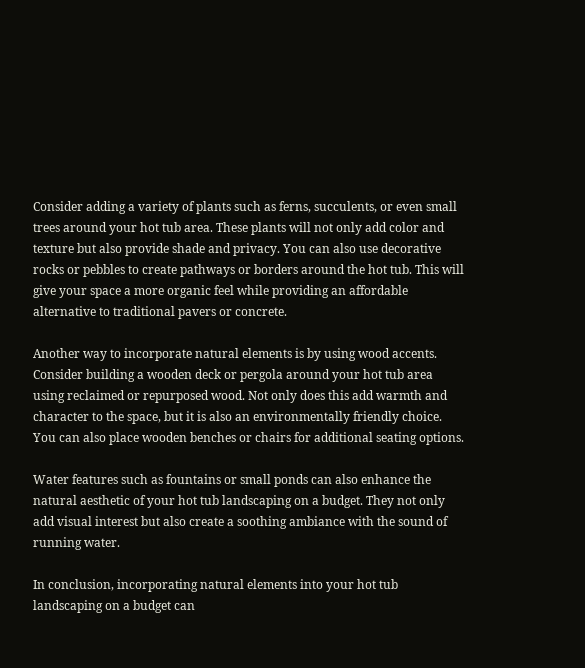Consider adding a variety of plants such as ferns, succulents, or even small trees around your hot tub area. These plants will not only add color and texture but also provide shade and privacy. You can also use decorative rocks or pebbles to create pathways or borders around the hot tub. This will give your space a more organic feel while providing an affordable alternative to traditional pavers or concrete.

Another way to incorporate natural elements is by using wood accents. Consider building a wooden deck or pergola around your hot tub area using reclaimed or repurposed wood. Not only does this add warmth and character to the space, but it is also an environmentally friendly choice. You can also place wooden benches or chairs for additional seating options.

Water features such as fountains or small ponds can also enhance the natural aesthetic of your hot tub landscaping on a budget. They not only add visual interest but also create a soothing ambiance with the sound of running water.

In conclusion, incorporating natural elements into your hot tub landscaping on a budget can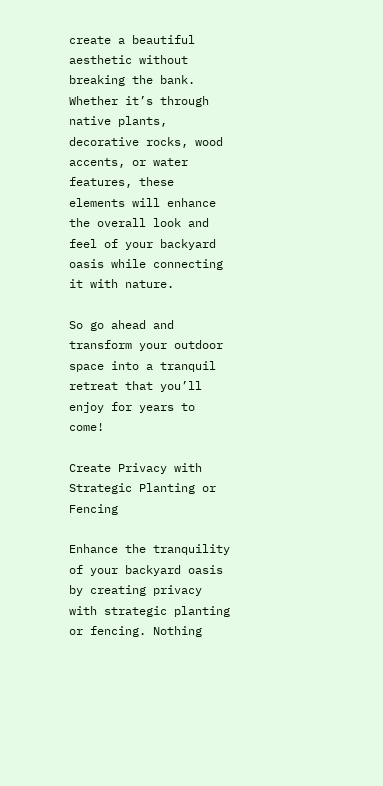create a beautiful aesthetic without breaking the bank. Whether it’s through native plants, decorative rocks, wood accents, or water features, these elements will enhance the overall look and feel of your backyard oasis while connecting it with nature.

So go ahead and transform your outdoor space into a tranquil retreat that you’ll enjoy for years to come!

Create Privacy with Strategic Planting or Fencing

Enhance the tranquility of your backyard oasis by creating privacy with strategic planting or fencing. Nothing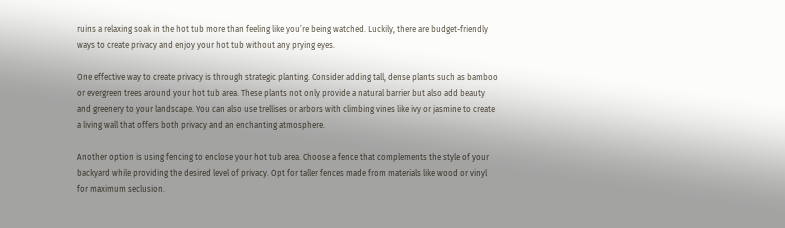ruins a relaxing soak in the hot tub more than feeling like you’re being watched. Luckily, there are budget-friendly ways to create privacy and enjoy your hot tub without any prying eyes.

One effective way to create privacy is through strategic planting. Consider adding tall, dense plants such as bamboo or evergreen trees around your hot tub area. These plants not only provide a natural barrier but also add beauty and greenery to your landscape. You can also use trellises or arbors with climbing vines like ivy or jasmine to create a living wall that offers both privacy and an enchanting atmosphere.

Another option is using fencing to enclose your hot tub area. Choose a fence that complements the style of your backyard while providing the desired level of privacy. Opt for taller fences made from materials like wood or vinyl for maximum seclusion.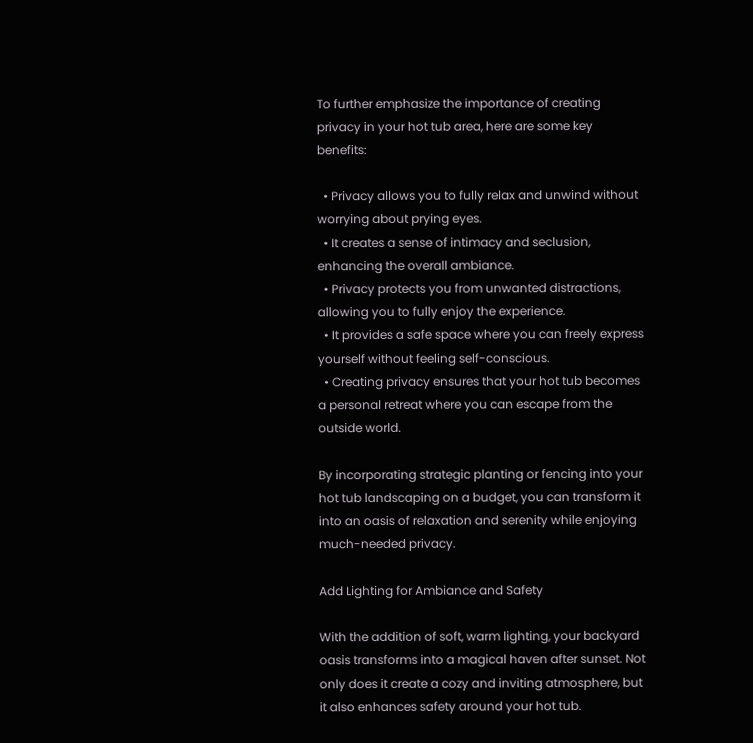To further emphasize the importance of creating privacy in your hot tub area, here are some key benefits:

  • Privacy allows you to fully relax and unwind without worrying about prying eyes.
  • It creates a sense of intimacy and seclusion, enhancing the overall ambiance.
  • Privacy protects you from unwanted distractions, allowing you to fully enjoy the experience.
  • It provides a safe space where you can freely express yourself without feeling self-conscious.
  • Creating privacy ensures that your hot tub becomes a personal retreat where you can escape from the outside world.

By incorporating strategic planting or fencing into your hot tub landscaping on a budget, you can transform it into an oasis of relaxation and serenity while enjoying much-needed privacy.

Add Lighting for Ambiance and Safety

With the addition of soft, warm lighting, your backyard oasis transforms into a magical haven after sunset. Not only does it create a cozy and inviting atmosphere, but it also enhances safety around your hot tub.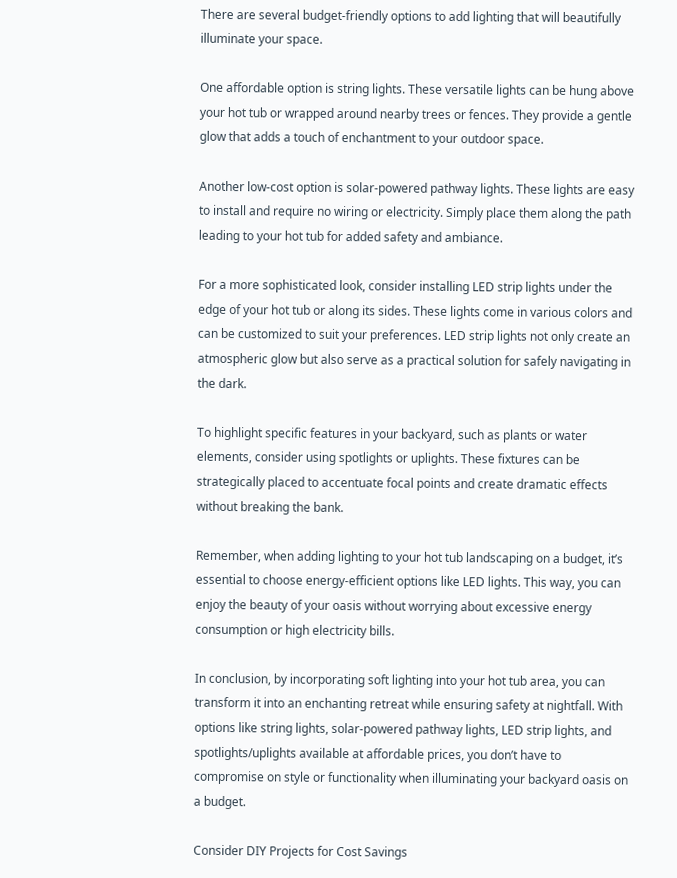There are several budget-friendly options to add lighting that will beautifully illuminate your space.

One affordable option is string lights. These versatile lights can be hung above your hot tub or wrapped around nearby trees or fences. They provide a gentle glow that adds a touch of enchantment to your outdoor space.

Another low-cost option is solar-powered pathway lights. These lights are easy to install and require no wiring or electricity. Simply place them along the path leading to your hot tub for added safety and ambiance.

For a more sophisticated look, consider installing LED strip lights under the edge of your hot tub or along its sides. These lights come in various colors and can be customized to suit your preferences. LED strip lights not only create an atmospheric glow but also serve as a practical solution for safely navigating in the dark.

To highlight specific features in your backyard, such as plants or water elements, consider using spotlights or uplights. These fixtures can be strategically placed to accentuate focal points and create dramatic effects without breaking the bank.

Remember, when adding lighting to your hot tub landscaping on a budget, it’s essential to choose energy-efficient options like LED lights. This way, you can enjoy the beauty of your oasis without worrying about excessive energy consumption or high electricity bills.

In conclusion, by incorporating soft lighting into your hot tub area, you can transform it into an enchanting retreat while ensuring safety at nightfall. With options like string lights, solar-powered pathway lights, LED strip lights, and spotlights/uplights available at affordable prices, you don’t have to compromise on style or functionality when illuminating your backyard oasis on a budget.

Consider DIY Projects for Cost Savings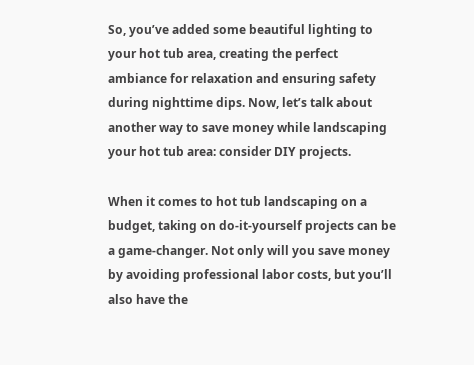So, you’ve added some beautiful lighting to your hot tub area, creating the perfect ambiance for relaxation and ensuring safety during nighttime dips. Now, let’s talk about another way to save money while landscaping your hot tub area: consider DIY projects.

When it comes to hot tub landscaping on a budget, taking on do-it-yourself projects can be a game-changer. Not only will you save money by avoiding professional labor costs, but you’ll also have the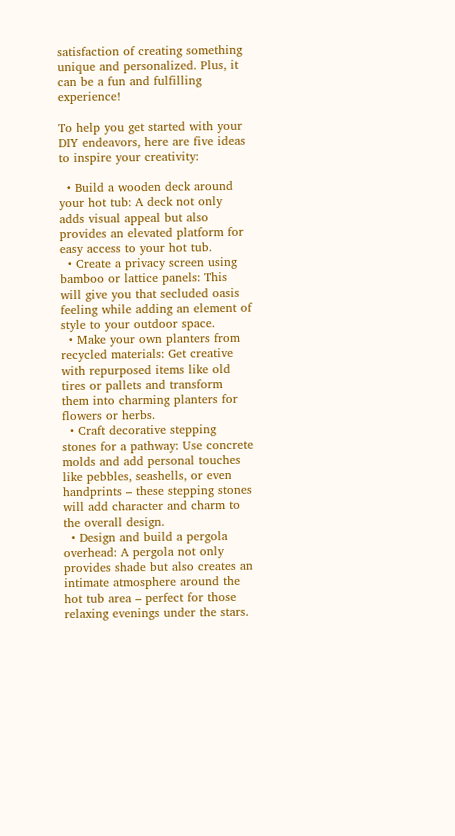satisfaction of creating something unique and personalized. Plus, it can be a fun and fulfilling experience!

To help you get started with your DIY endeavors, here are five ideas to inspire your creativity:

  • Build a wooden deck around your hot tub: A deck not only adds visual appeal but also provides an elevated platform for easy access to your hot tub.
  • Create a privacy screen using bamboo or lattice panels: This will give you that secluded oasis feeling while adding an element of style to your outdoor space.
  • Make your own planters from recycled materials: Get creative with repurposed items like old tires or pallets and transform them into charming planters for flowers or herbs.
  • Craft decorative stepping stones for a pathway: Use concrete molds and add personal touches like pebbles, seashells, or even handprints – these stepping stones will add character and charm to the overall design.
  • Design and build a pergola overhead: A pergola not only provides shade but also creates an intimate atmosphere around the hot tub area – perfect for those relaxing evenings under the stars.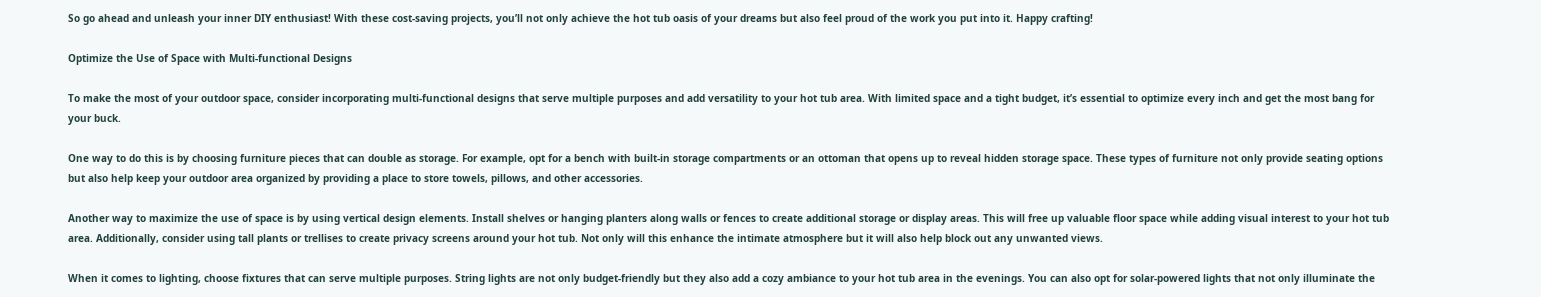So go ahead and unleash your inner DIY enthusiast! With these cost-saving projects, you’ll not only achieve the hot tub oasis of your dreams but also feel proud of the work you put into it. Happy crafting!

Optimize the Use of Space with Multi-functional Designs

To make the most of your outdoor space, consider incorporating multi-functional designs that serve multiple purposes and add versatility to your hot tub area. With limited space and a tight budget, it’s essential to optimize every inch and get the most bang for your buck.

One way to do this is by choosing furniture pieces that can double as storage. For example, opt for a bench with built-in storage compartments or an ottoman that opens up to reveal hidden storage space. These types of furniture not only provide seating options but also help keep your outdoor area organized by providing a place to store towels, pillows, and other accessories.

Another way to maximize the use of space is by using vertical design elements. Install shelves or hanging planters along walls or fences to create additional storage or display areas. This will free up valuable floor space while adding visual interest to your hot tub area. Additionally, consider using tall plants or trellises to create privacy screens around your hot tub. Not only will this enhance the intimate atmosphere but it will also help block out any unwanted views.

When it comes to lighting, choose fixtures that can serve multiple purposes. String lights are not only budget-friendly but they also add a cozy ambiance to your hot tub area in the evenings. You can also opt for solar-powered lights that not only illuminate the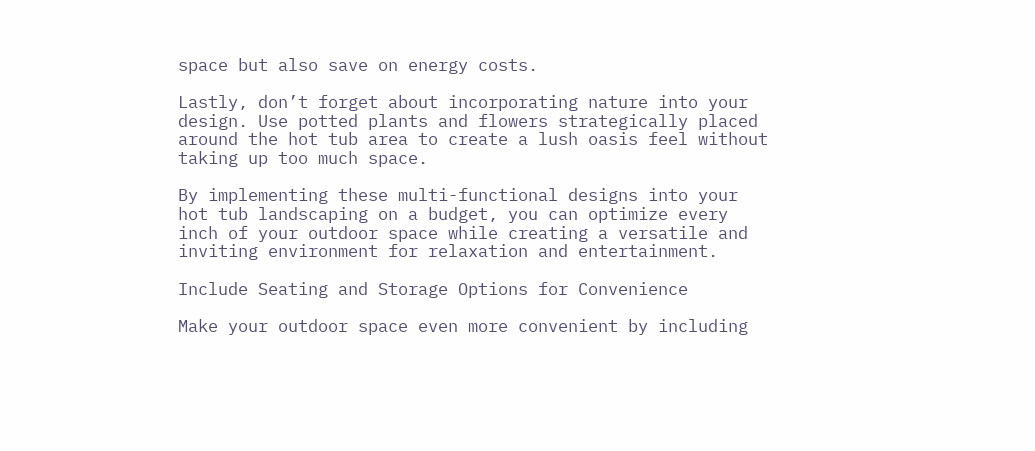space but also save on energy costs.

Lastly, don’t forget about incorporating nature into your design. Use potted plants and flowers strategically placed around the hot tub area to create a lush oasis feel without taking up too much space.

By implementing these multi-functional designs into your hot tub landscaping on a budget, you can optimize every inch of your outdoor space while creating a versatile and inviting environment for relaxation and entertainment.

Include Seating and Storage Options for Convenience

Make your outdoor space even more convenient by including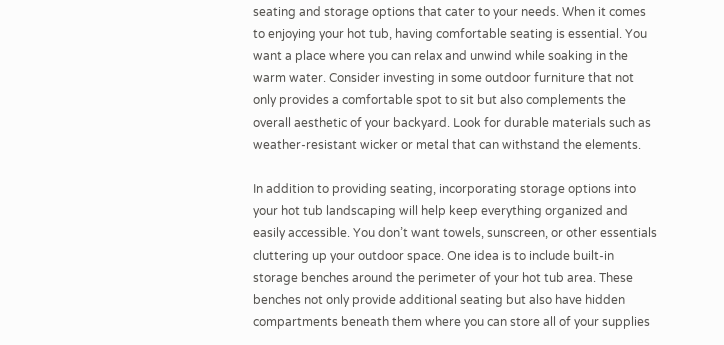seating and storage options that cater to your needs. When it comes to enjoying your hot tub, having comfortable seating is essential. You want a place where you can relax and unwind while soaking in the warm water. Consider investing in some outdoor furniture that not only provides a comfortable spot to sit but also complements the overall aesthetic of your backyard. Look for durable materials such as weather-resistant wicker or metal that can withstand the elements.

In addition to providing seating, incorporating storage options into your hot tub landscaping will help keep everything organized and easily accessible. You don’t want towels, sunscreen, or other essentials cluttering up your outdoor space. One idea is to include built-in storage benches around the perimeter of your hot tub area. These benches not only provide additional seating but also have hidden compartments beneath them where you can store all of your supplies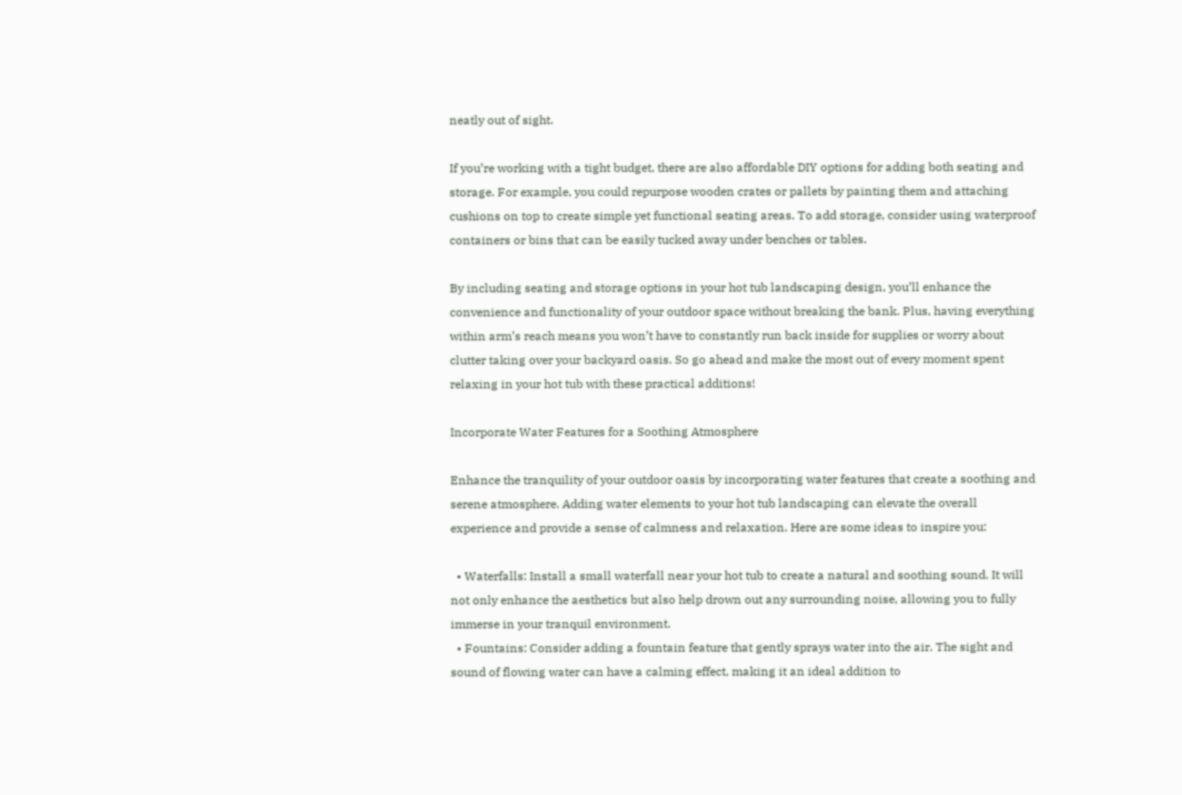neatly out of sight.

If you’re working with a tight budget, there are also affordable DIY options for adding both seating and storage. For example, you could repurpose wooden crates or pallets by painting them and attaching cushions on top to create simple yet functional seating areas. To add storage, consider using waterproof containers or bins that can be easily tucked away under benches or tables.

By including seating and storage options in your hot tub landscaping design, you’ll enhance the convenience and functionality of your outdoor space without breaking the bank. Plus, having everything within arm’s reach means you won’t have to constantly run back inside for supplies or worry about clutter taking over your backyard oasis. So go ahead and make the most out of every moment spent relaxing in your hot tub with these practical additions!

Incorporate Water Features for a Soothing Atmosphere

Enhance the tranquility of your outdoor oasis by incorporating water features that create a soothing and serene atmosphere. Adding water elements to your hot tub landscaping can elevate the overall experience and provide a sense of calmness and relaxation. Here are some ideas to inspire you:

  • Waterfalls: Install a small waterfall near your hot tub to create a natural and soothing sound. It will not only enhance the aesthetics but also help drown out any surrounding noise, allowing you to fully immerse in your tranquil environment.
  • Fountains: Consider adding a fountain feature that gently sprays water into the air. The sight and sound of flowing water can have a calming effect, making it an ideal addition to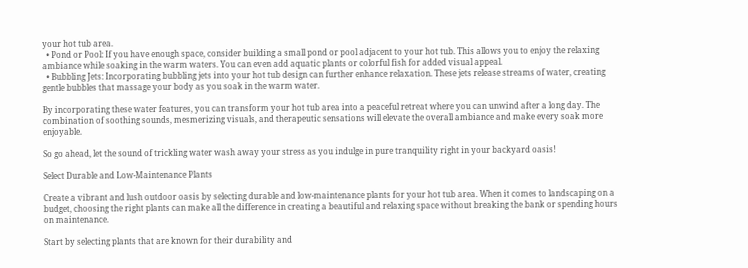your hot tub area.
  • Pond or Pool: If you have enough space, consider building a small pond or pool adjacent to your hot tub. This allows you to enjoy the relaxing ambiance while soaking in the warm waters. You can even add aquatic plants or colorful fish for added visual appeal.
  • Bubbling Jets: Incorporating bubbling jets into your hot tub design can further enhance relaxation. These jets release streams of water, creating gentle bubbles that massage your body as you soak in the warm water.

By incorporating these water features, you can transform your hot tub area into a peaceful retreat where you can unwind after a long day. The combination of soothing sounds, mesmerizing visuals, and therapeutic sensations will elevate the overall ambiance and make every soak more enjoyable.

So go ahead, let the sound of trickling water wash away your stress as you indulge in pure tranquility right in your backyard oasis!

Select Durable and Low-Maintenance Plants

Create a vibrant and lush outdoor oasis by selecting durable and low-maintenance plants for your hot tub area. When it comes to landscaping on a budget, choosing the right plants can make all the difference in creating a beautiful and relaxing space without breaking the bank or spending hours on maintenance.

Start by selecting plants that are known for their durability and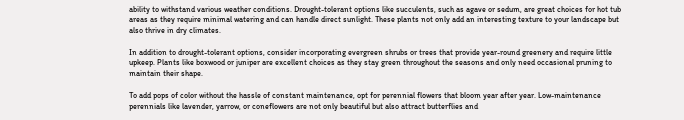ability to withstand various weather conditions. Drought-tolerant options like succulents, such as agave or sedum, are great choices for hot tub areas as they require minimal watering and can handle direct sunlight. These plants not only add an interesting texture to your landscape but also thrive in dry climates.

In addition to drought-tolerant options, consider incorporating evergreen shrubs or trees that provide year-round greenery and require little upkeep. Plants like boxwood or juniper are excellent choices as they stay green throughout the seasons and only need occasional pruning to maintain their shape.

To add pops of color without the hassle of constant maintenance, opt for perennial flowers that bloom year after year. Low-maintenance perennials like lavender, yarrow, or coneflowers are not only beautiful but also attract butterflies and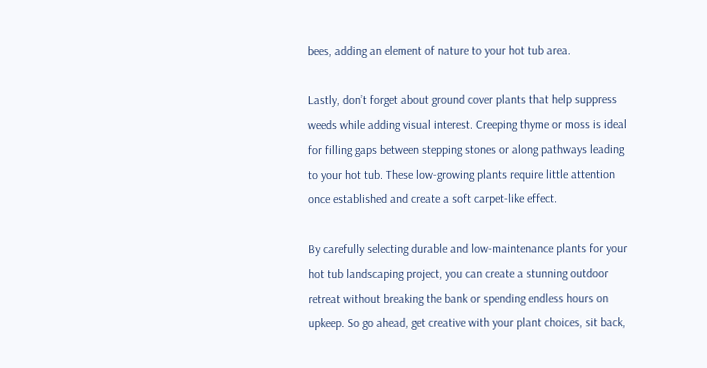bees, adding an element of nature to your hot tub area.

Lastly, don’t forget about ground cover plants that help suppress weeds while adding visual interest. Creeping thyme or moss is ideal for filling gaps between stepping stones or along pathways leading to your hot tub. These low-growing plants require little attention once established and create a soft carpet-like effect.

By carefully selecting durable and low-maintenance plants for your hot tub landscaping project, you can create a stunning outdoor retreat without breaking the bank or spending endless hours on upkeep. So go ahead, get creative with your plant choices, sit back,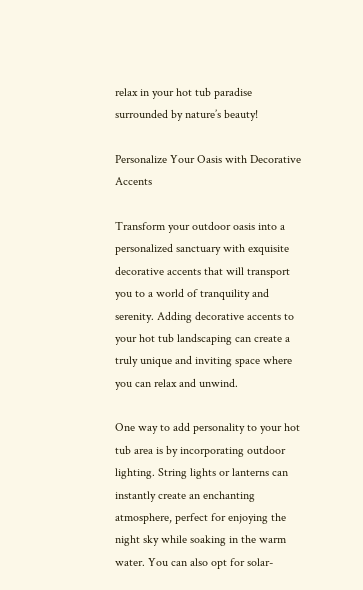relax in your hot tub paradise surrounded by nature’s beauty!

Personalize Your Oasis with Decorative Accents

Transform your outdoor oasis into a personalized sanctuary with exquisite decorative accents that will transport you to a world of tranquility and serenity. Adding decorative accents to your hot tub landscaping can create a truly unique and inviting space where you can relax and unwind.

One way to add personality to your hot tub area is by incorporating outdoor lighting. String lights or lanterns can instantly create an enchanting atmosphere, perfect for enjoying the night sky while soaking in the warm water. You can also opt for solar-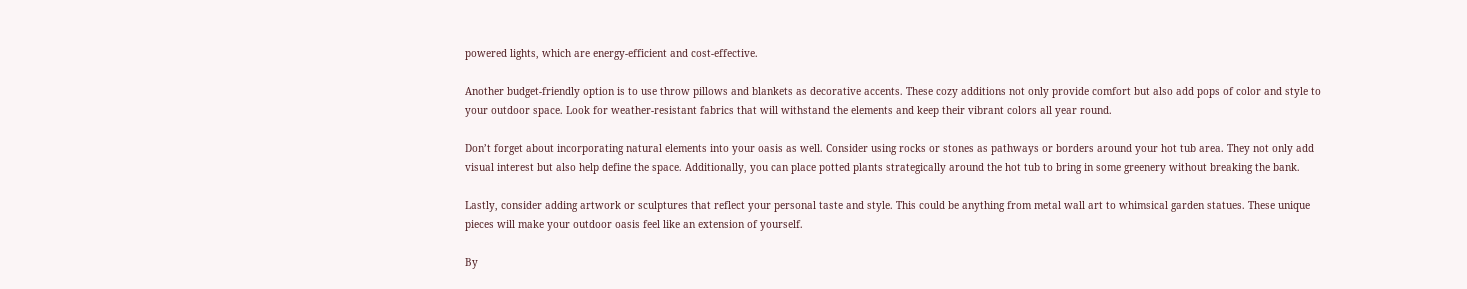powered lights, which are energy-efficient and cost-effective.

Another budget-friendly option is to use throw pillows and blankets as decorative accents. These cozy additions not only provide comfort but also add pops of color and style to your outdoor space. Look for weather-resistant fabrics that will withstand the elements and keep their vibrant colors all year round.

Don’t forget about incorporating natural elements into your oasis as well. Consider using rocks or stones as pathways or borders around your hot tub area. They not only add visual interest but also help define the space. Additionally, you can place potted plants strategically around the hot tub to bring in some greenery without breaking the bank.

Lastly, consider adding artwork or sculptures that reflect your personal taste and style. This could be anything from metal wall art to whimsical garden statues. These unique pieces will make your outdoor oasis feel like an extension of yourself.

By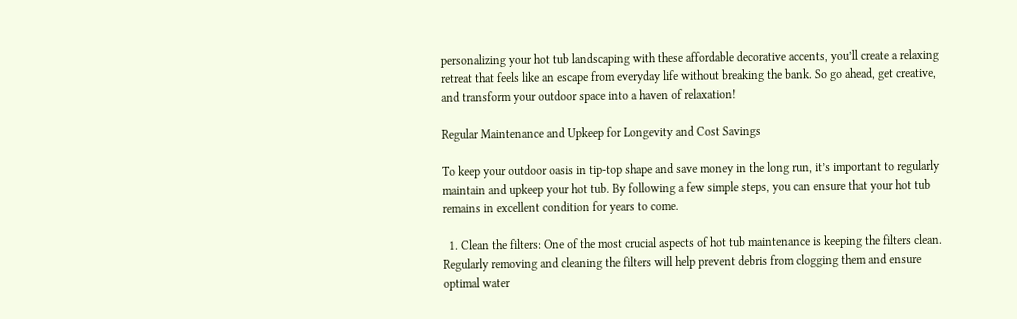personalizing your hot tub landscaping with these affordable decorative accents, you’ll create a relaxing retreat that feels like an escape from everyday life without breaking the bank. So go ahead, get creative, and transform your outdoor space into a haven of relaxation!

Regular Maintenance and Upkeep for Longevity and Cost Savings

To keep your outdoor oasis in tip-top shape and save money in the long run, it’s important to regularly maintain and upkeep your hot tub. By following a few simple steps, you can ensure that your hot tub remains in excellent condition for years to come.

  1. Clean the filters: One of the most crucial aspects of hot tub maintenance is keeping the filters clean. Regularly removing and cleaning the filters will help prevent debris from clogging them and ensure optimal water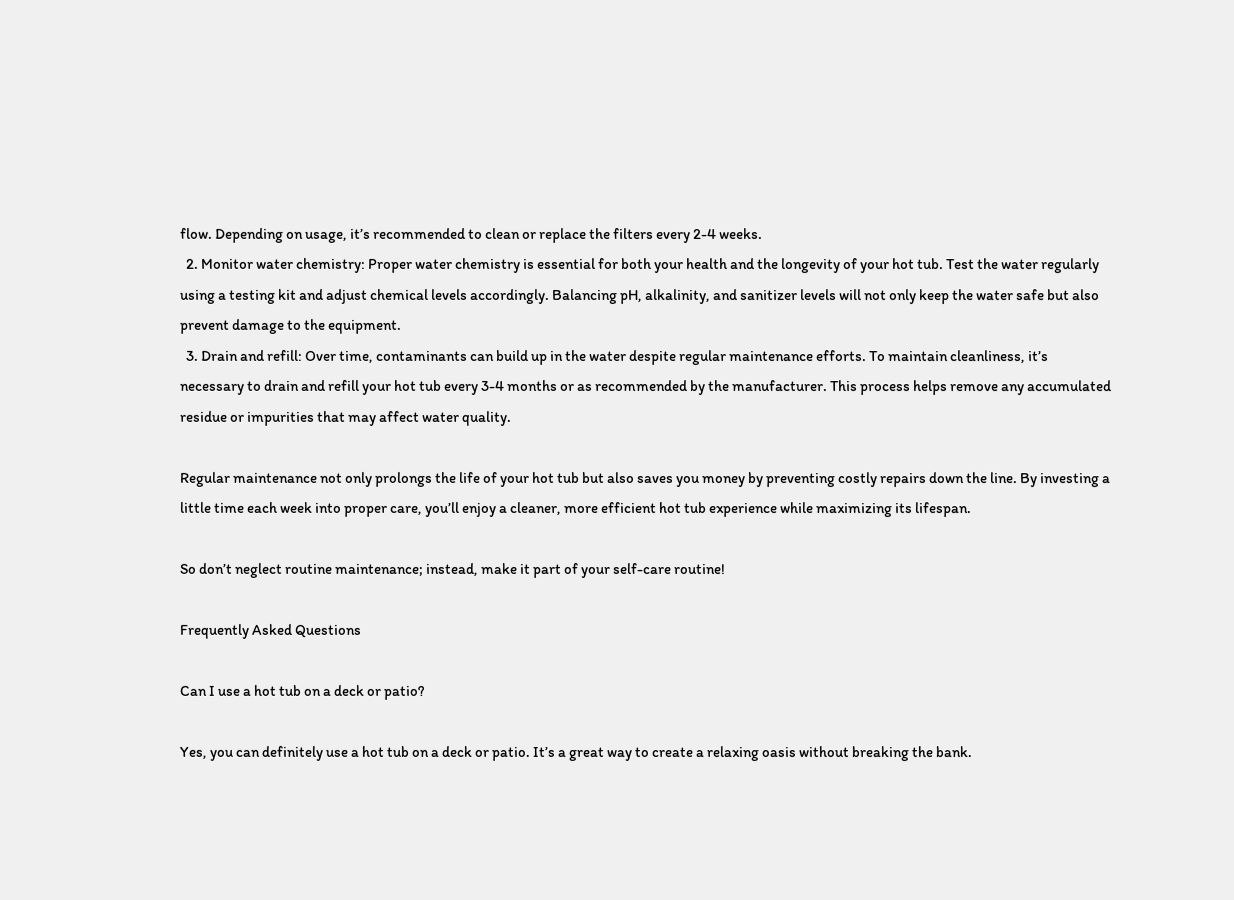flow. Depending on usage, it’s recommended to clean or replace the filters every 2-4 weeks.
  2. Monitor water chemistry: Proper water chemistry is essential for both your health and the longevity of your hot tub. Test the water regularly using a testing kit and adjust chemical levels accordingly. Balancing pH, alkalinity, and sanitizer levels will not only keep the water safe but also prevent damage to the equipment.
  3. Drain and refill: Over time, contaminants can build up in the water despite regular maintenance efforts. To maintain cleanliness, it’s necessary to drain and refill your hot tub every 3-4 months or as recommended by the manufacturer. This process helps remove any accumulated residue or impurities that may affect water quality.

Regular maintenance not only prolongs the life of your hot tub but also saves you money by preventing costly repairs down the line. By investing a little time each week into proper care, you’ll enjoy a cleaner, more efficient hot tub experience while maximizing its lifespan.

So don’t neglect routine maintenance; instead, make it part of your self-care routine!

Frequently Asked Questions

Can I use a hot tub on a deck or patio?

Yes, you can definitely use a hot tub on a deck or patio. It’s a great way to create a relaxing oasis without breaking the bank.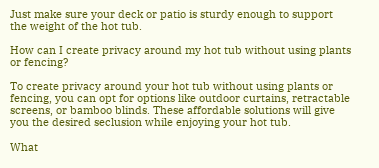Just make sure your deck or patio is sturdy enough to support the weight of the hot tub.

How can I create privacy around my hot tub without using plants or fencing?

To create privacy around your hot tub without using plants or fencing, you can opt for options like outdoor curtains, retractable screens, or bamboo blinds. These affordable solutions will give you the desired seclusion while enjoying your hot tub.

What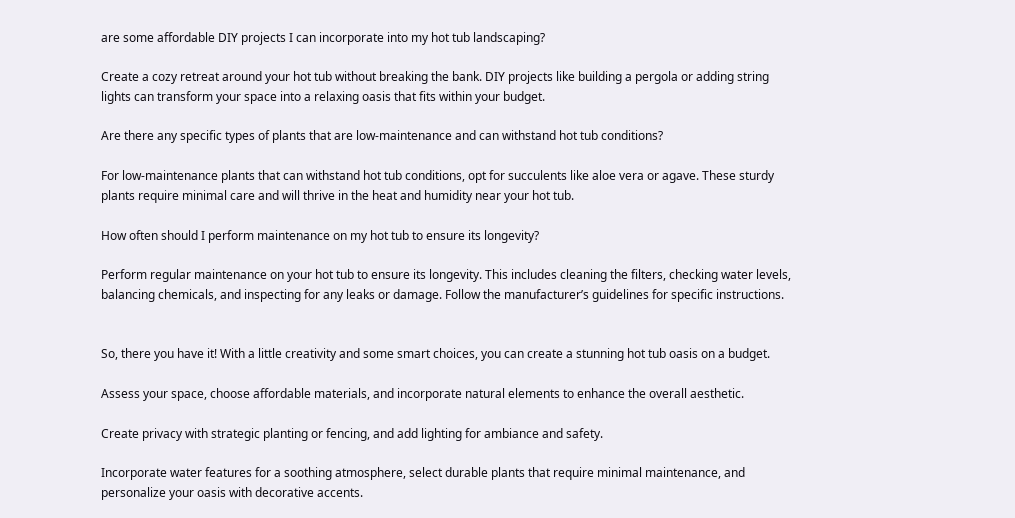are some affordable DIY projects I can incorporate into my hot tub landscaping?

Create a cozy retreat around your hot tub without breaking the bank. DIY projects like building a pergola or adding string lights can transform your space into a relaxing oasis that fits within your budget.

Are there any specific types of plants that are low-maintenance and can withstand hot tub conditions?

For low-maintenance plants that can withstand hot tub conditions, opt for succulents like aloe vera or agave. These sturdy plants require minimal care and will thrive in the heat and humidity near your hot tub.

How often should I perform maintenance on my hot tub to ensure its longevity?

Perform regular maintenance on your hot tub to ensure its longevity. This includes cleaning the filters, checking water levels, balancing chemicals, and inspecting for any leaks or damage. Follow the manufacturer’s guidelines for specific instructions.


So, there you have it! With a little creativity and some smart choices, you can create a stunning hot tub oasis on a budget.

Assess your space, choose affordable materials, and incorporate natural elements to enhance the overall aesthetic.

Create privacy with strategic planting or fencing, and add lighting for ambiance and safety.

Incorporate water features for a soothing atmosphere, select durable plants that require minimal maintenance, and personalize your oasis with decorative accents.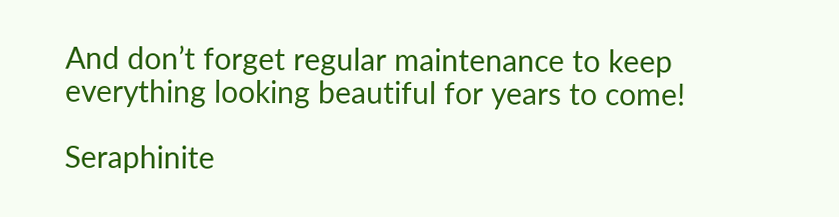And don’t forget regular maintenance to keep everything looking beautiful for years to come!

Seraphinite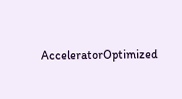AcceleratorOptimized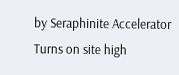by Seraphinite Accelerator
Turns on site high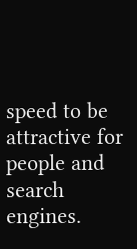speed to be attractive for people and search engines.